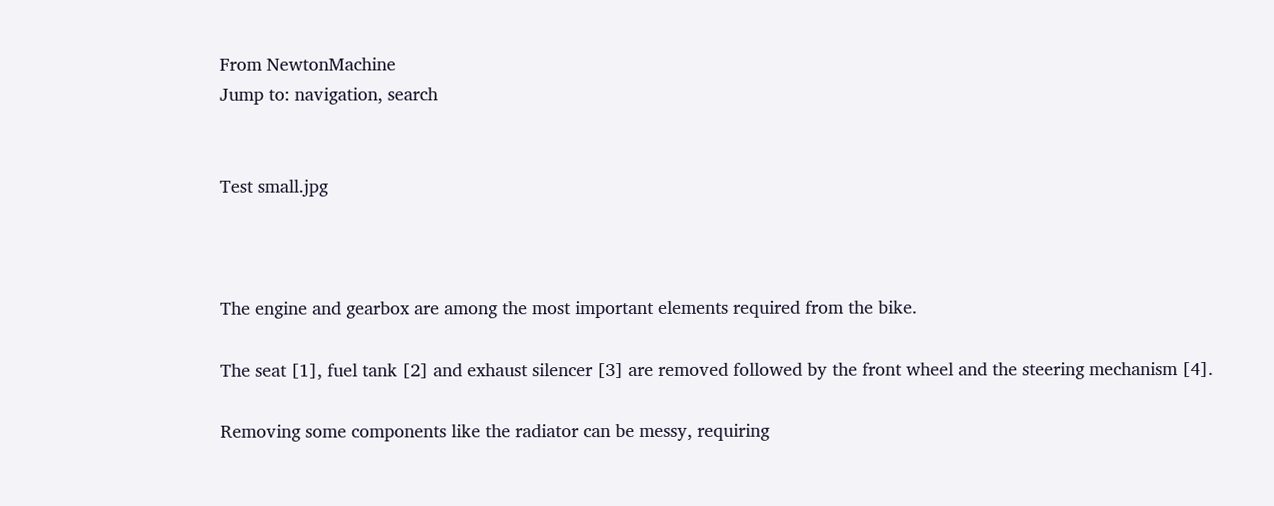From NewtonMachine
Jump to: navigation, search


Test small.jpg



The engine and gearbox are among the most important elements required from the bike.

The seat [1], fuel tank [2] and exhaust silencer [3] are removed followed by the front wheel and the steering mechanism [4].

Removing some components like the radiator can be messy, requiring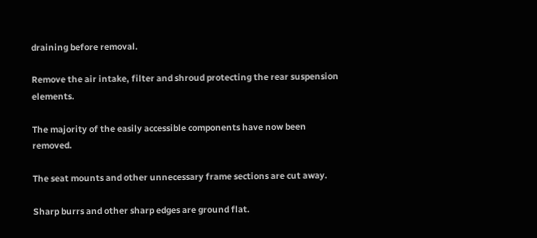draining before removal.

Remove the air intake, filter and shroud protecting the rear suspension elements.

The majority of the easily accessible components have now been removed.

The seat mounts and other unnecessary frame sections are cut away.

Sharp burrs and other sharp edges are ground flat.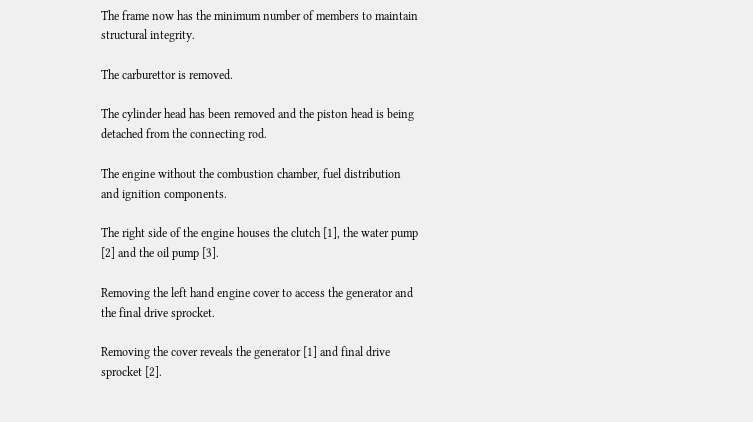The frame now has the minimum number of members to maintain structural integrity.

The carburettor is removed.

The cylinder head has been removed and the piston head is being detached from the connecting rod.

The engine without the combustion chamber, fuel distribution and ignition components.

The right side of the engine houses the clutch [1], the water pump [2] and the oil pump [3].

Removing the left hand engine cover to access the generator and the final drive sprocket.

Removing the cover reveals the generator [1] and final drive sprocket [2].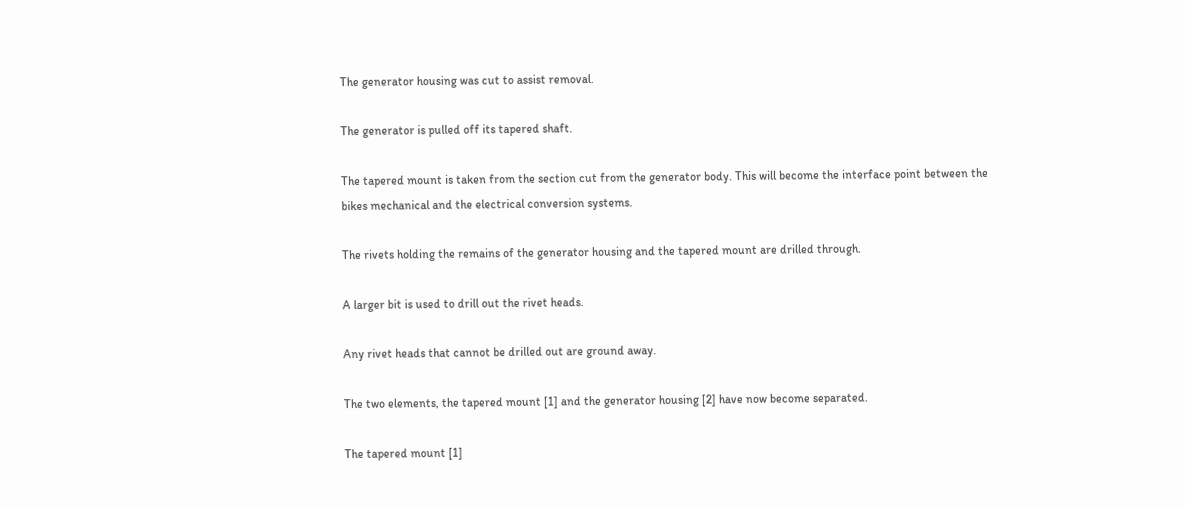The generator housing was cut to assist removal.

The generator is pulled off its tapered shaft.

The tapered mount is taken from the section cut from the generator body. This will become the interface point between the bikes mechanical and the electrical conversion systems.

The rivets holding the remains of the generator housing and the tapered mount are drilled through.

A larger bit is used to drill out the rivet heads.

Any rivet heads that cannot be drilled out are ground away.

The two elements, the tapered mount [1] and the generator housing [2] have now become separated.

The tapered mount [1]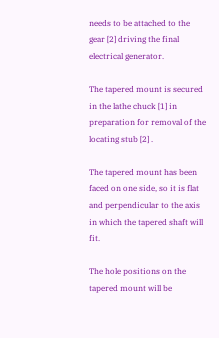needs to be attached to the gear [2] driving the final electrical generator.

The tapered mount is secured in the lathe chuck [1] in preparation for removal of the locating stub [2] .

The tapered mount has been faced on one side, so it is flat and perpendicular to the axis in which the tapered shaft will fit.

The hole positions on the tapered mount will be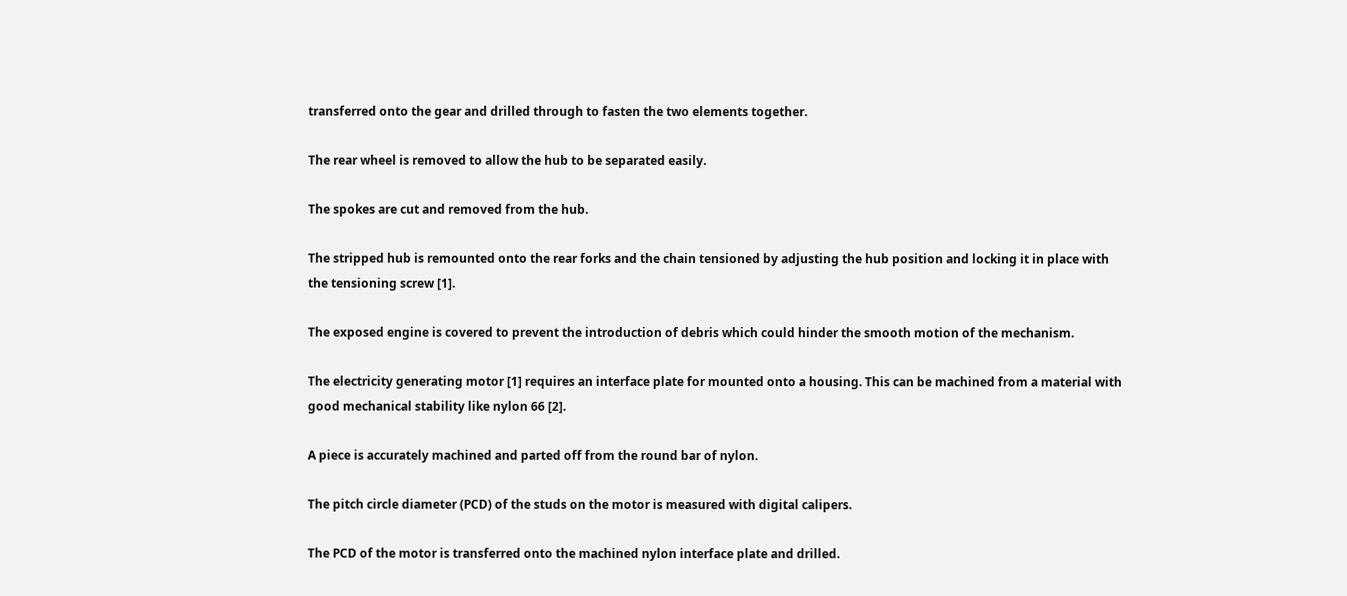transferred onto the gear and drilled through to fasten the two elements together.

The rear wheel is removed to allow the hub to be separated easily.

The spokes are cut and removed from the hub.

The stripped hub is remounted onto the rear forks and the chain tensioned by adjusting the hub position and locking it in place with the tensioning screw [1].

The exposed engine is covered to prevent the introduction of debris which could hinder the smooth motion of the mechanism.

The electricity generating motor [1] requires an interface plate for mounted onto a housing. This can be machined from a material with good mechanical stability like nylon 66 [2].

A piece is accurately machined and parted off from the round bar of nylon.

The pitch circle diameter (PCD) of the studs on the motor is measured with digital calipers.

The PCD of the motor is transferred onto the machined nylon interface plate and drilled.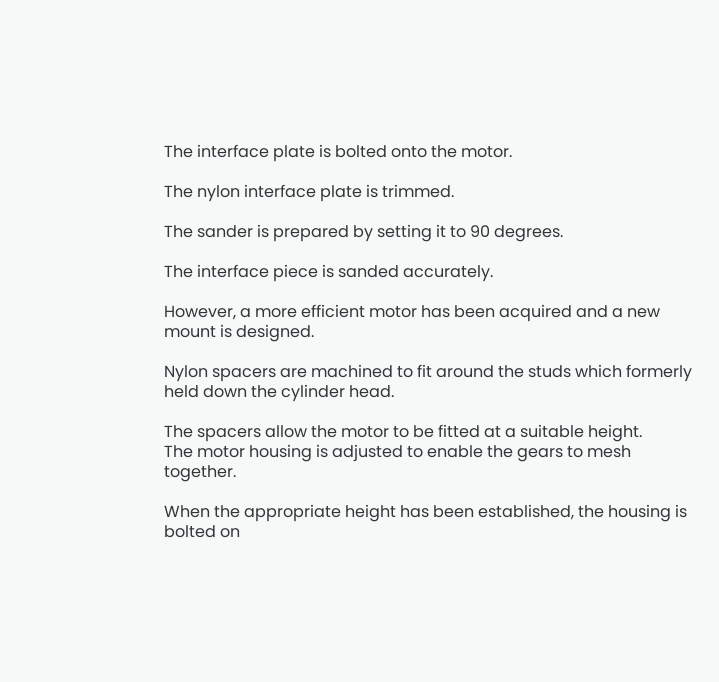The interface plate is bolted onto the motor.

The nylon interface plate is trimmed.

The sander is prepared by setting it to 90 degrees.

The interface piece is sanded accurately.

However, a more efficient motor has been acquired and a new mount is designed.

Nylon spacers are machined to fit around the studs which formerly held down the cylinder head.

The spacers allow the motor to be fitted at a suitable height.
The motor housing is adjusted to enable the gears to mesh together.

When the appropriate height has been established, the housing is bolted on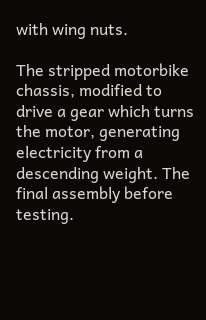with wing nuts.

The stripped motorbike chassis, modified to drive a gear which turns the motor, generating electricity from a descending weight. The final assembly before testing.